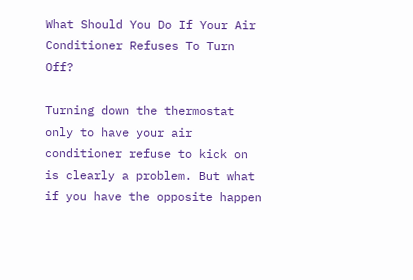What Should You Do If Your Air Conditioner Refuses To Turn Off?

Turning down the thermostat only to have your air conditioner refuse to kick on is clearly a problem. But what if you have the opposite happen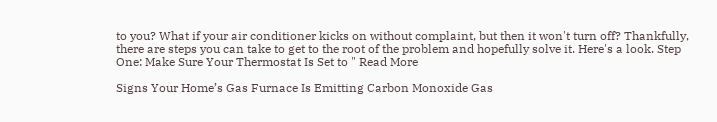to you? What if your air conditioner kicks on without complaint, but then it won't turn off? Thankfully, there are steps you can take to get to the root of the problem and hopefully solve it. Here's a look. Step One: Make Sure Your Thermostat Is Set to " Read More

Signs Your Home’s Gas Furnace Is Emitting Carbon Monoxide Gas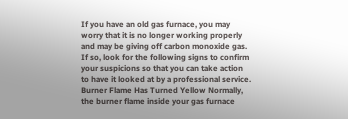If you have an old gas furnace, you may worry that it is no longer working properly and may be giving off carbon monoxide gas. If so, look for the following signs to confirm your suspicions so that you can take action to have it looked at by a professional service. Burner Flame Has Turned Yellow Normally, the burner flame inside your gas furnace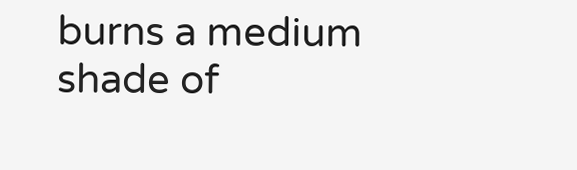burns a medium shade of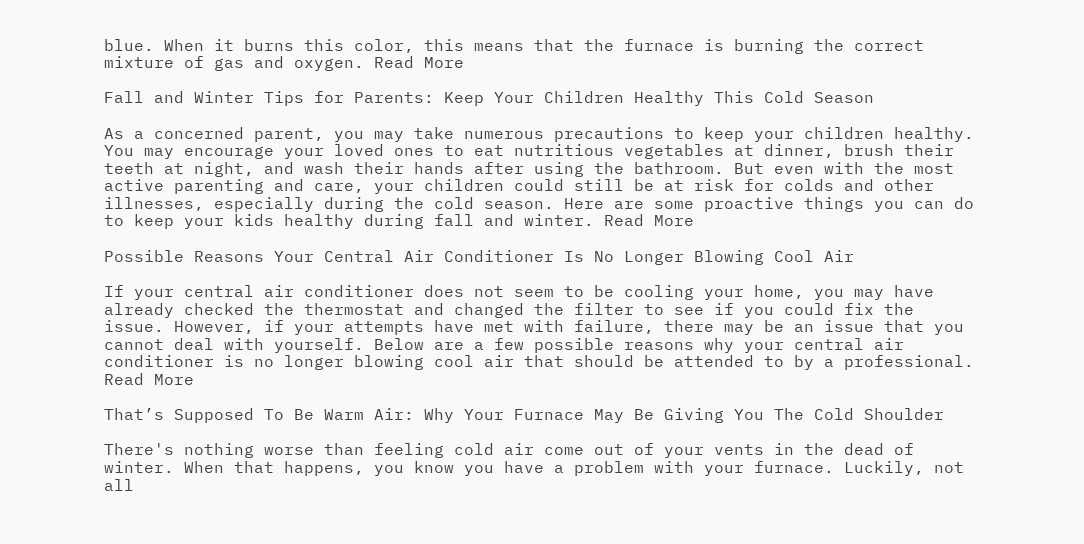blue. When it burns this color, this means that the furnace is burning the correct mixture of gas and oxygen. Read More

Fall and Winter Tips for Parents: Keep Your Children Healthy This Cold Season

As a concerned parent, you may take numerous precautions to keep your children healthy. You may encourage your loved ones to eat nutritious vegetables at dinner, brush their teeth at night, and wash their hands after using the bathroom. But even with the most active parenting and care, your children could still be at risk for colds and other illnesses, especially during the cold season. Here are some proactive things you can do to keep your kids healthy during fall and winter. Read More

Possible Reasons Your Central Air Conditioner Is No Longer Blowing Cool Air

If your central air conditioner does not seem to be cooling your home, you may have already checked the thermostat and changed the filter to see if you could fix the issue. However, if your attempts have met with failure, there may be an issue that you cannot deal with yourself. Below are a few possible reasons why your central air conditioner is no longer blowing cool air that should be attended to by a professional. Read More

That’s Supposed To Be Warm Air: Why Your Furnace May Be Giving You The Cold Shoulder

There's nothing worse than feeling cold air come out of your vents in the dead of winter. When that happens, you know you have a problem with your furnace. Luckily, not all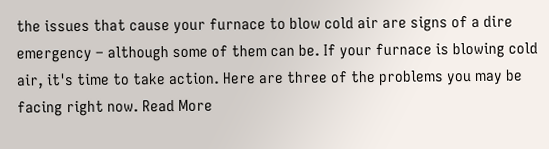the issues that cause your furnace to blow cold air are signs of a dire emergency – although some of them can be. If your furnace is blowing cold air, it's time to take action. Here are three of the problems you may be facing right now. Read More